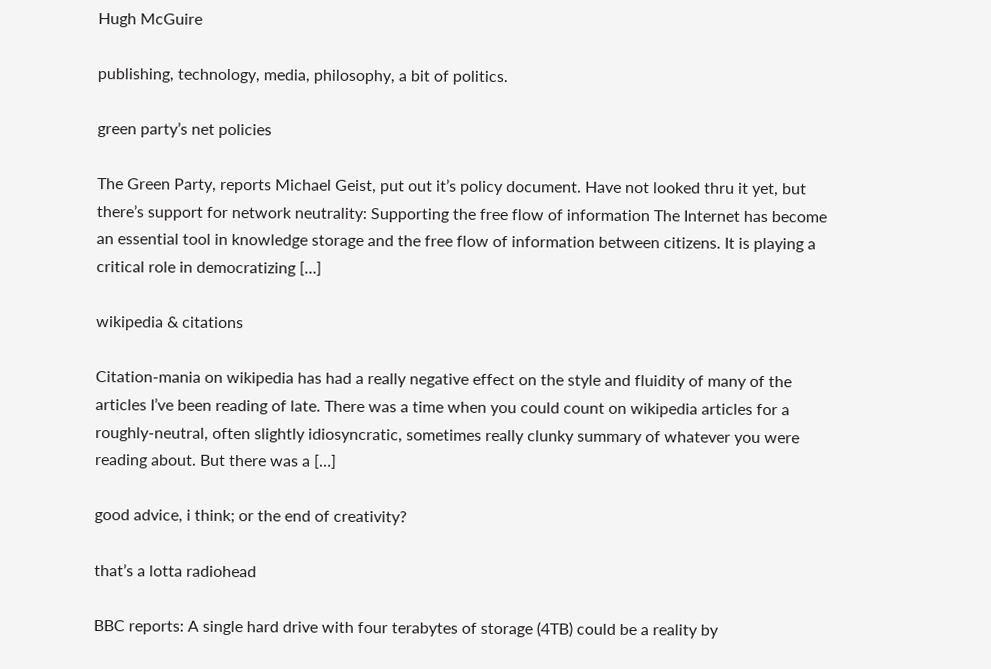Hugh McGuire

publishing, technology, media, philosophy, a bit of politics.

green party’s net policies

The Green Party, reports Michael Geist, put out it’s policy document. Have not looked thru it yet, but there’s support for network neutrality: Supporting the free flow of information The Internet has become an essential tool in knowledge storage and the free flow of information between citizens. It is playing a critical role in democratizing […]

wikipedia & citations

Citation-mania on wikipedia has had a really negative effect on the style and fluidity of many of the articles I’ve been reading of late. There was a time when you could count on wikipedia articles for a roughly-neutral, often slightly idiosyncratic, sometimes really clunky summary of whatever you were reading about. But there was a […]

good advice, i think; or the end of creativity?

that’s a lotta radiohead

BBC reports: A single hard drive with four terabytes of storage (4TB) could be a reality by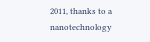2011, thanks to a nanotechnology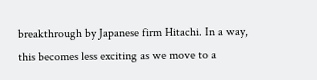breakthrough by Japanese firm Hitachi. In a way, this becomes less exciting as we move to a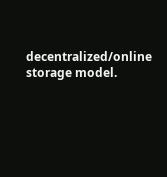decentralized/online storage model.